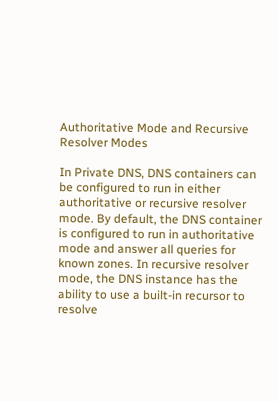Authoritative Mode and Recursive Resolver Modes

In Private DNS, DNS containers can be configured to run in either authoritative or recursive resolver mode. By default, the DNS container is configured to run in authoritative mode and answer all queries for known zones. In recursive resolver mode, the DNS instance has the ability to use a built-in recursor to resolve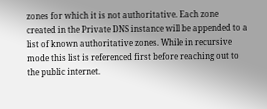zones for which it is not authoritative. Each zone created in the Private DNS instance will be appended to a list of known authoritative zones. While in recursive mode this list is referenced first before reaching out to the public internet.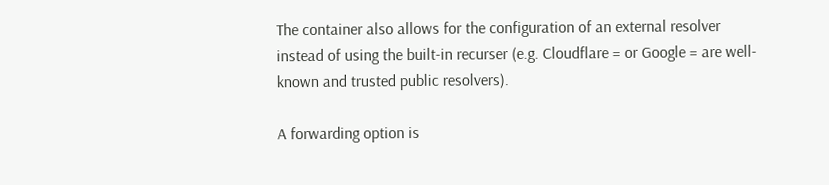The container also allows for the configuration of an external resolver instead of using the built-in recurser (e.g. Cloudflare = or Google = are well-known and trusted public resolvers).

A forwarding option is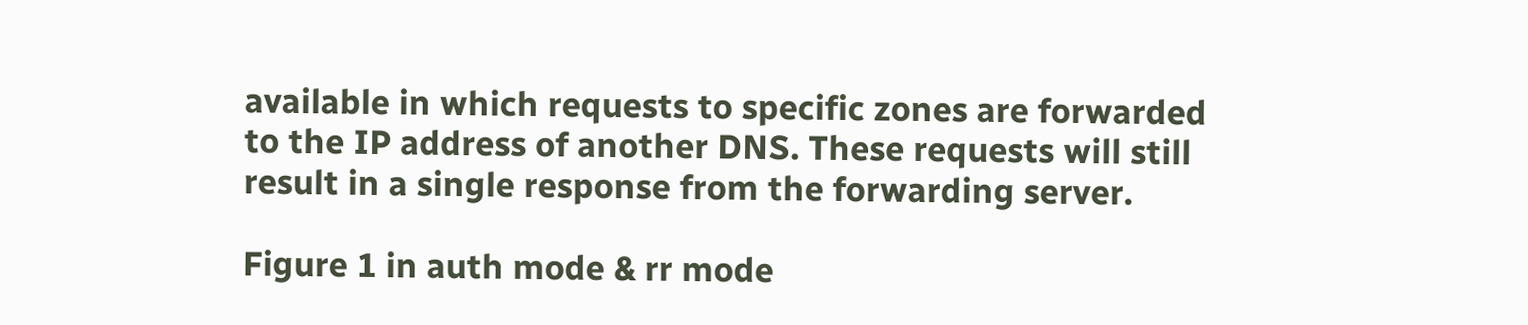available in which requests to specific zones are forwarded to the IP address of another DNS. These requests will still result in a single response from the forwarding server.

Figure 1 in auth mode & rr mode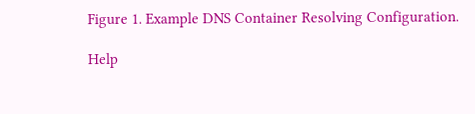Figure 1. Example DNS Container Resolving Configuration.

Help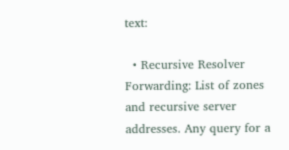text:

  • Recursive Resolver Forwarding: List of zones and recursive server addresses. Any query for a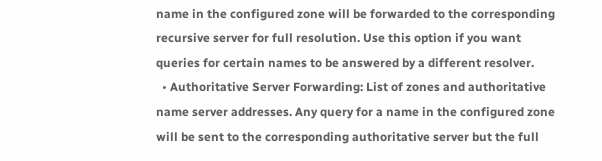name in the configured zone will be forwarded to the corresponding recursive server for full resolution. Use this option if you want queries for certain names to be answered by a different resolver.
  • Authoritative Server Forwarding: List of zones and authoritative name server addresses. Any query for a name in the configured zone will be sent to the corresponding authoritative server but the full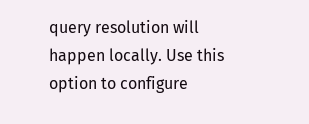query resolution will happen locally. Use this option to configure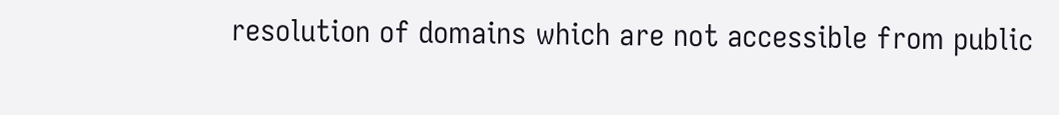resolution of domains which are not accessible from public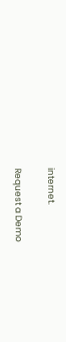internet.

Request a Demo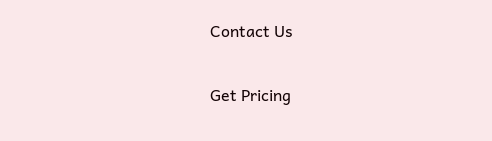Contact Us

Get Pricing